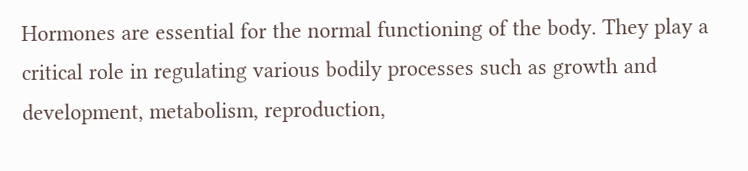Hormones are essential for the normal functioning of the body. They play a critical role in regulating various bodily processes such as growth and development, metabolism, reproduction,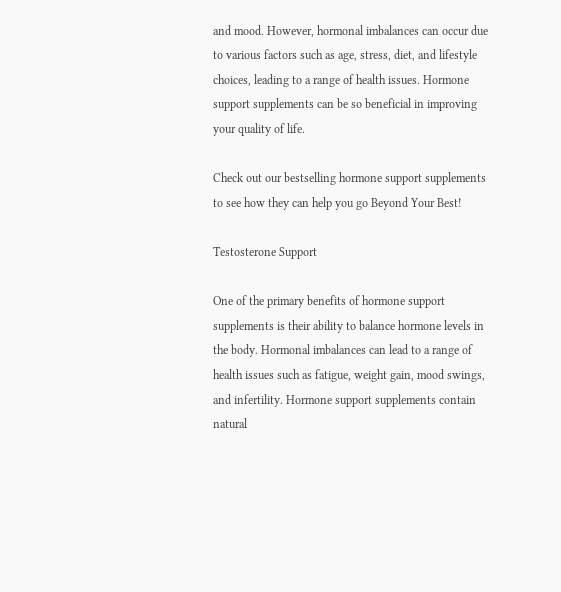and mood. However, hormonal imbalances can occur due to various factors such as age, stress, diet, and lifestyle choices, leading to a range of health issues. Hormone support supplements can be so beneficial in improving your quality of life.

Check out our bestselling hormone support supplements to see how they can help you go Beyond Your Best!

Testosterone Support

One of the primary benefits of hormone support supplements is their ability to balance hormone levels in the body. Hormonal imbalances can lead to a range of health issues such as fatigue, weight gain, mood swings, and infertility. Hormone support supplements contain natural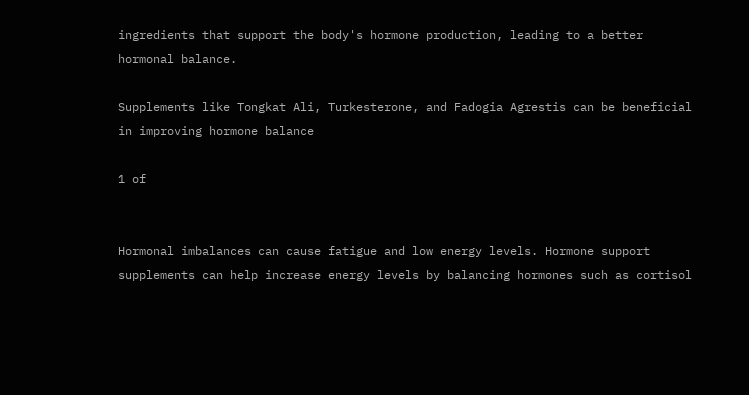ingredients that support the body's hormone production, leading to a better hormonal balance.

Supplements like Tongkat Ali, Turkesterone, and Fadogia Agrestis can be beneficial in improving hormone balance

1 of


Hormonal imbalances can cause fatigue and low energy levels. Hormone support supplements can help increase energy levels by balancing hormones such as cortisol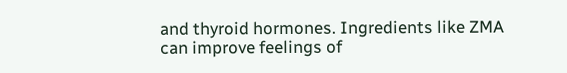and thyroid hormones. Ingredients like ZMA can improve feelings of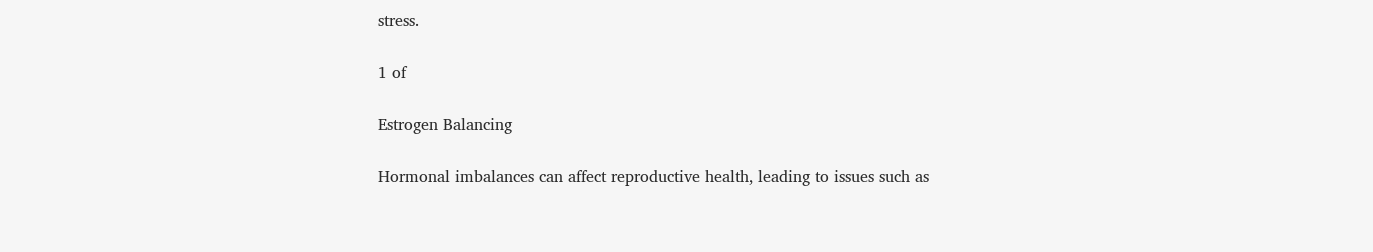stress.

1 of

Estrogen Balancing

Hormonal imbalances can affect reproductive health, leading to issues such as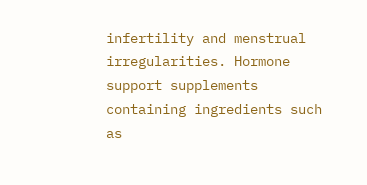infertility and menstrual irregularities. Hormone support supplements containing ingredients such as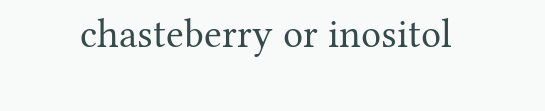chasteberry or inositol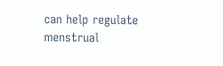can help regulate menstrual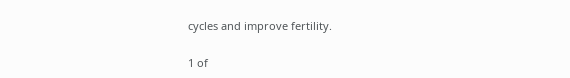cycles and improve fertility.

1 of